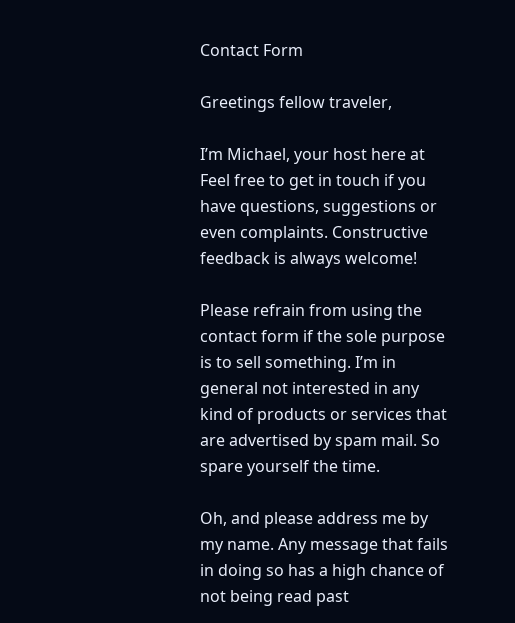Contact Form

Greetings fellow traveler,

I’m Michael, your host here at Feel free to get in touch if you have questions, suggestions or even complaints. Constructive feedback is always welcome!

Please refrain from using the contact form if the sole purpose is to sell something. I’m in general not interested in any kind of products or services that are advertised by spam mail. So spare yourself the time.

Oh, and please address me by my name. Any message that fails in doing so has a high chance of not being read past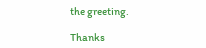the greeting.

Thanks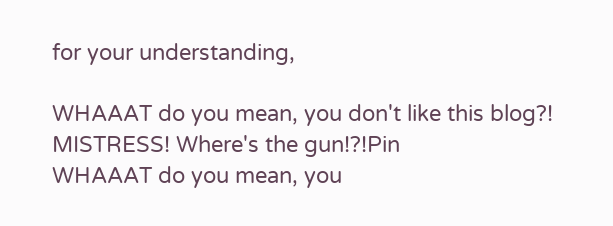for your understanding,

WHAAAT do you mean, you don't like this blog?! MISTRESS! Where's the gun!?!Pin
WHAAAT do you mean, you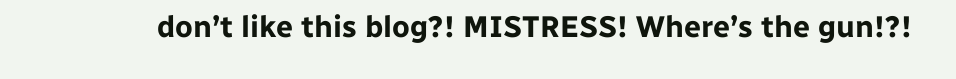don’t like this blog?! MISTRESS! Where’s the gun!?!